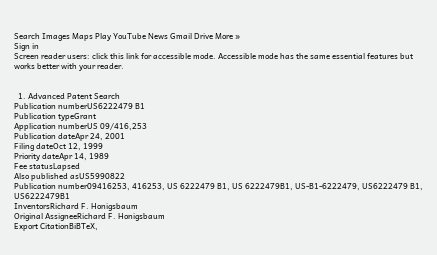Search Images Maps Play YouTube News Gmail Drive More »
Sign in
Screen reader users: click this link for accessible mode. Accessible mode has the same essential features but works better with your reader.


  1. Advanced Patent Search
Publication numberUS6222479 B1
Publication typeGrant
Application numberUS 09/416,253
Publication dateApr 24, 2001
Filing dateOct 12, 1999
Priority dateApr 14, 1989
Fee statusLapsed
Also published asUS5990822
Publication number09416253, 416253, US 6222479 B1, US 6222479B1, US-B1-6222479, US6222479 B1, US6222479B1
InventorsRichard F. Honigsbaum
Original AssigneeRichard F. Honigsbaum
Export CitationBiBTeX,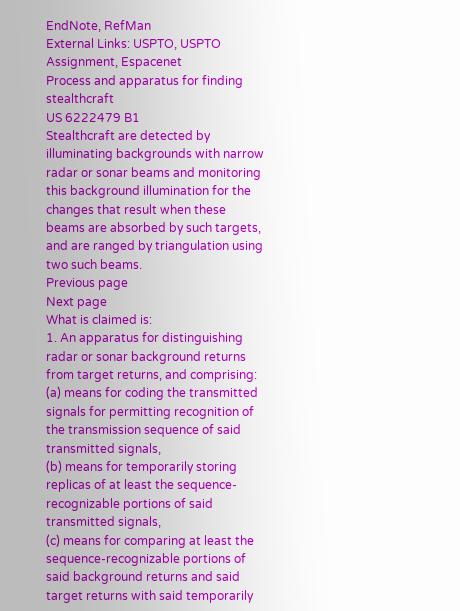EndNote, RefMan
External Links: USPTO, USPTO Assignment, Espacenet
Process and apparatus for finding stealthcraft
US 6222479 B1
Stealthcraft are detected by illuminating backgrounds with narrow radar or sonar beams and monitoring this background illumination for the changes that result when these beams are absorbed by such targets, and are ranged by triangulation using two such beams.
Previous page
Next page
What is claimed is:
1. An apparatus for distinguishing radar or sonar background returns from target returns, and comprising:
(a) means for coding the transmitted signals for permitting recognition of the transmission sequence of said transmitted signals,
(b) means for temporarily storing replicas of at least the sequence-recognizable portions of said transmitted signals,
(c) means for comparing at least the sequence-recognizable portions of said background returns and said target returns with said temporarily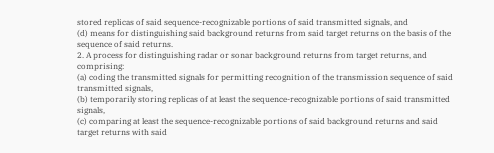stored replicas of said sequence-recognizable portions of said transmitted signals, and
(d) means for distinguishing said background returns from said target returns on the basis of the sequence of said returns.
2. A process for distinguishing radar or sonar background returns from target returns, and comprising:
(a) coding the transmitted signals for permitting recognition of the transmission sequence of said transmitted signals,
(b) temporarily storing replicas of at least the sequence-recognizable portions of said transmitted signals,
(c) comparing at least the sequence-recognizable portions of said background returns and said target returns with said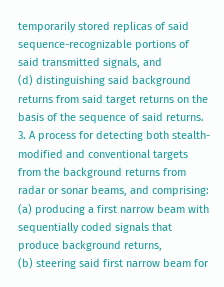temporarily stored replicas of said sequence-recognizable portions of said transmitted signals, and
(d) distinguishing said background returns from said target returns on the basis of the sequence of said returns.
3. A process for detecting both stealth-modified and conventional targets from the background returns from radar or sonar beams, and comprising:
(a) producing a first narrow beam with sequentially coded signals that produce background returns,
(b) steering said first narrow beam for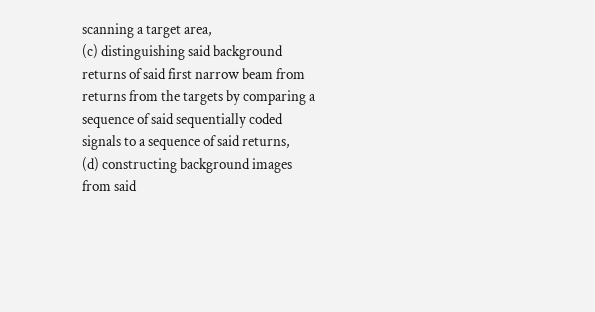scanning a target area,
(c) distinguishing said background returns of said first narrow beam from returns from the targets by comparing a sequence of said sequentially coded signals to a sequence of said returns,
(d) constructing background images from said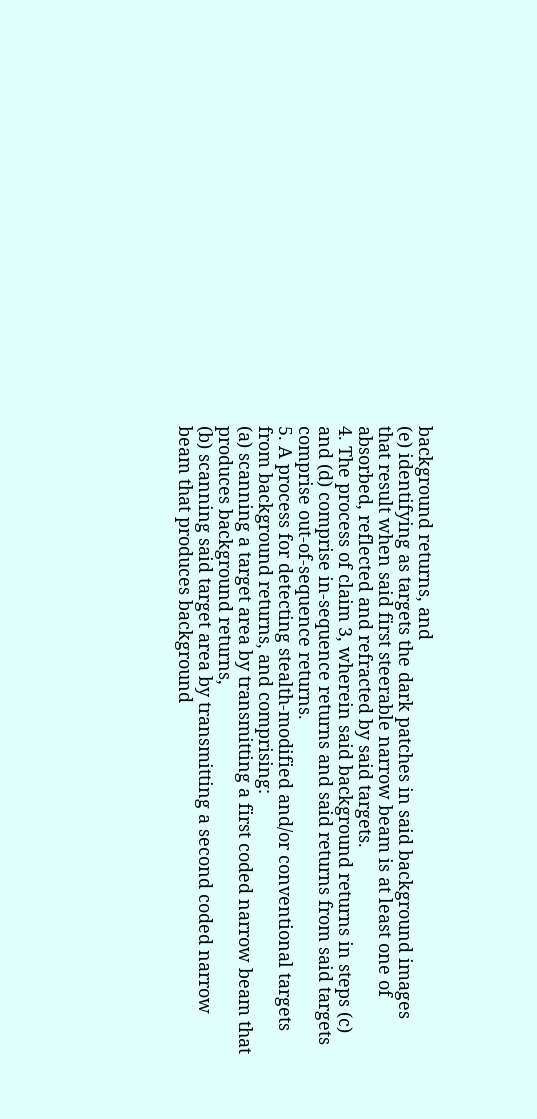background returns, and
(e) identifying as targets the dark patches in said background images that result when said first steerable narrow beam is at least one of absorbed, reflected and refracted by said targets.
4. The process of claim 3, wherein said background returns in steps (c) and (d) comprise in-sequence returns and said returns from said targets comprise out-of-sequence returns.
5. A process for detecting stealth-modified and/or conventional targets from background returns, and comprising:
(a) scanning a target area by transmitting a first coded narrow beam that produces background returns,
(b) scanning said target area by transmitting a second coded narrow beam that produces background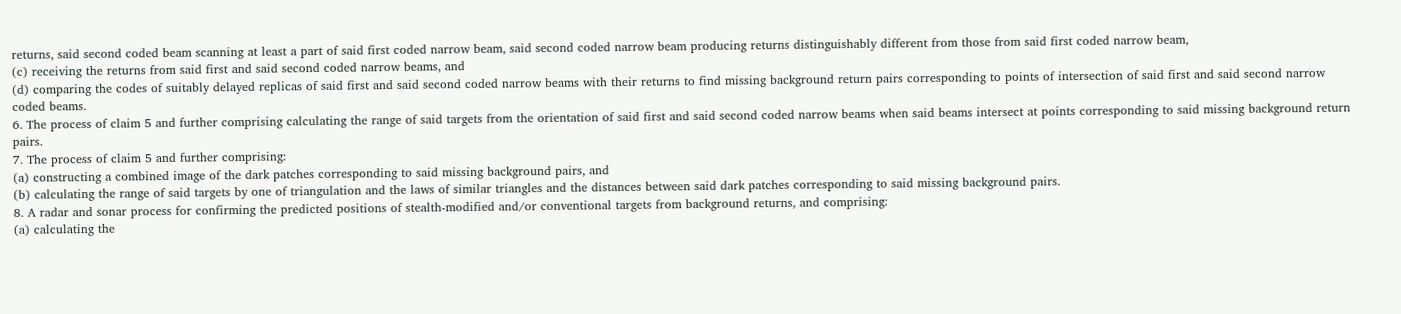returns, said second coded beam scanning at least a part of said first coded narrow beam, said second coded narrow beam producing returns distinguishably different from those from said first coded narrow beam,
(c) receiving the returns from said first and said second coded narrow beams, and
(d) comparing the codes of suitably delayed replicas of said first and said second coded narrow beams with their returns to find missing background return pairs corresponding to points of intersection of said first and said second narrow coded beams.
6. The process of claim 5 and further comprising calculating the range of said targets from the orientation of said first and said second coded narrow beams when said beams intersect at points corresponding to said missing background return pairs.
7. The process of claim 5 and further comprising:
(a) constructing a combined image of the dark patches corresponding to said missing background pairs, and
(b) calculating the range of said targets by one of triangulation and the laws of similar triangles and the distances between said dark patches corresponding to said missing background pairs.
8. A radar and sonar process for confirming the predicted positions of stealth-modified and/or conventional targets from background returns, and comprising:
(a) calculating the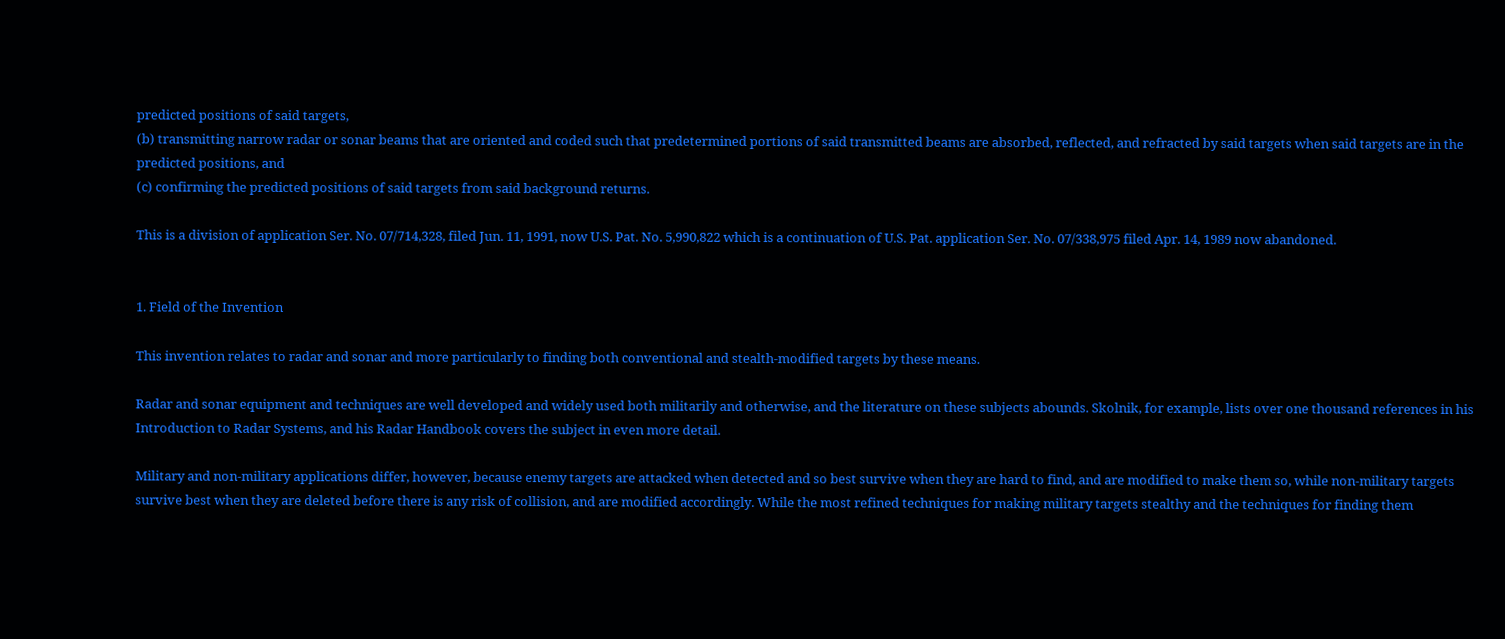predicted positions of said targets,
(b) transmitting narrow radar or sonar beams that are oriented and coded such that predetermined portions of said transmitted beams are absorbed, reflected, and refracted by said targets when said targets are in the predicted positions, and
(c) confirming the predicted positions of said targets from said background returns.

This is a division of application Ser. No. 07/714,328, filed Jun. 11, 1991, now U.S. Pat. No. 5,990,822 which is a continuation of U.S. Pat. application Ser. No. 07/338,975 filed Apr. 14, 1989 now abandoned.


1. Field of the Invention

This invention relates to radar and sonar and more particularly to finding both conventional and stealth-modified targets by these means.

Radar and sonar equipment and techniques are well developed and widely used both militarily and otherwise, and the literature on these subjects abounds. Skolnik, for example, lists over one thousand references in his Introduction to Radar Systems, and his Radar Handbook covers the subject in even more detail.

Military and non-military applications differ, however, because enemy targets are attacked when detected and so best survive when they are hard to find, and are modified to make them so, while non-military targets survive best when they are deleted before there is any risk of collision, and are modified accordingly. While the most refined techniques for making military targets stealthy and the techniques for finding them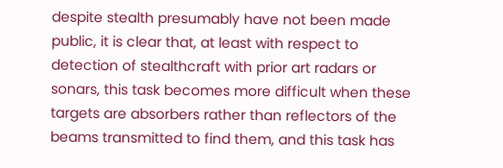despite stealth presumably have not been made public, it is clear that, at least with respect to detection of stealthcraft with prior art radars or sonars, this task becomes more difficult when these targets are absorbers rather than reflectors of the beams transmitted to find them, and this task has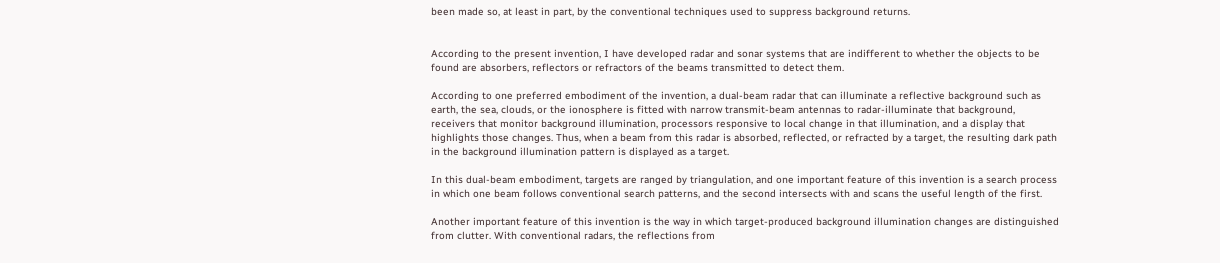been made so, at least in part, by the conventional techniques used to suppress background returns.


According to the present invention, I have developed radar and sonar systems that are indifferent to whether the objects to be found are absorbers, reflectors or refractors of the beams transmitted to detect them.

According to one preferred embodiment of the invention, a dual-beam radar that can illuminate a reflective background such as earth, the sea, clouds, or the ionosphere is fitted with narrow transmit-beam antennas to radar-illuminate that background, receivers that monitor background illumination, processors responsive to local change in that illumination, and a display that highlights those changes. Thus, when a beam from this radar is absorbed, reflected, or refracted by a target, the resulting dark path in the background illumination pattern is displayed as a target.

In this dual-beam embodiment, targets are ranged by triangulation, and one important feature of this invention is a search process in which one beam follows conventional search patterns, and the second intersects with and scans the useful length of the first.

Another important feature of this invention is the way in which target-produced background illumination changes are distinguished from clutter. With conventional radars, the reflections from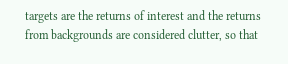targets are the returns of interest and the returns from backgrounds are considered clutter, so that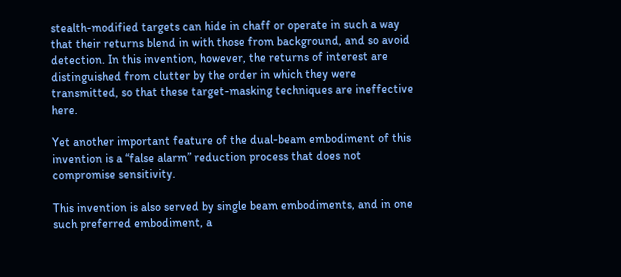stealth-modified targets can hide in chaff or operate in such a way that their returns blend in with those from background, and so avoid detection. In this invention, however, the returns of interest are distinguished from clutter by the order in which they were transmitted, so that these target-masking techniques are ineffective here.

Yet another important feature of the dual-beam embodiment of this invention is a “false alarm” reduction process that does not compromise sensitivity.

This invention is also served by single beam embodiments, and in one such preferred embodiment, a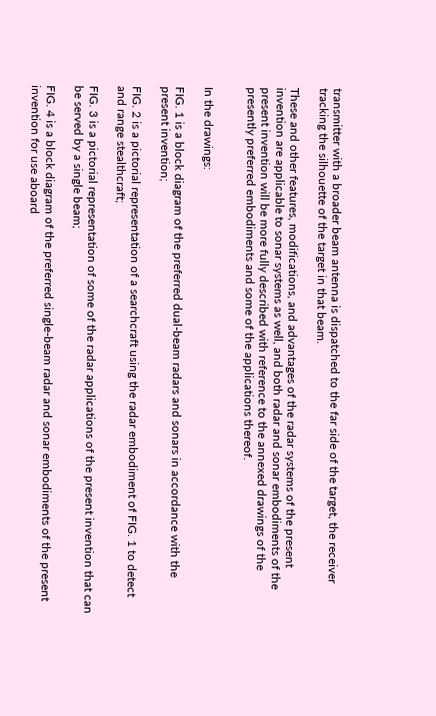transmitter with a broader beam antenna is dispatched to the far side of the target, the receiver tracking the silhouette of the target in that beam.

These and other features, modifications, and advantages of the radar systems of the present invention are applicable to sonar systems as well, and both radar and sonar embodiments of the present invention will be more fully described with reference to the annexed drawings of the presently preferred embodiments and some of the applications thereof.


In the drawings:

FIG. 1 is a block diagram of the preferred dual-beam radars and sonars in accordance with the present invention;

FIG. 2 is a pictorial representation of a searchcraft using the radar embodiment of FIG. 1 to detect and range stealthcraft;

FIG. 3 is a pictorial representation of some of the radar applications of the present invention that can be served by a single beam;

FIG. 4 is a block diagram of the preferred single-beam radar and sonar embodiments of the present invention for use aboard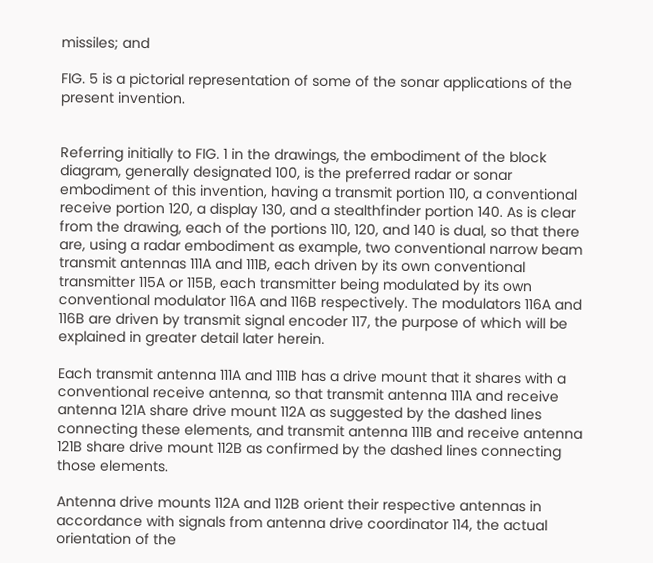missiles; and

FIG. 5 is a pictorial representation of some of the sonar applications of the present invention.


Referring initially to FIG. 1 in the drawings, the embodiment of the block diagram, generally designated 100, is the preferred radar or sonar embodiment of this invention, having a transmit portion 110, a conventional receive portion 120, a display 130, and a stealthfinder portion 140. As is clear from the drawing, each of the portions 110, 120, and 140 is dual, so that there are, using a radar embodiment as example, two conventional narrow beam transmit antennas 111A and 111B, each driven by its own conventional transmitter 115A or 115B, each transmitter being modulated by its own conventional modulator 116A and 116B respectively. The modulators 116A and 116B are driven by transmit signal encoder 117, the purpose of which will be explained in greater detail later herein.

Each transmit antenna 111A and 111B has a drive mount that it shares with a conventional receive antenna, so that transmit antenna 111A and receive antenna 121A share drive mount 112A as suggested by the dashed lines connecting these elements, and transmit antenna 111B and receive antenna 121B share drive mount 112B as confirmed by the dashed lines connecting those elements.

Antenna drive mounts 112A and 112B orient their respective antennas in accordance with signals from antenna drive coordinator 114, the actual orientation of the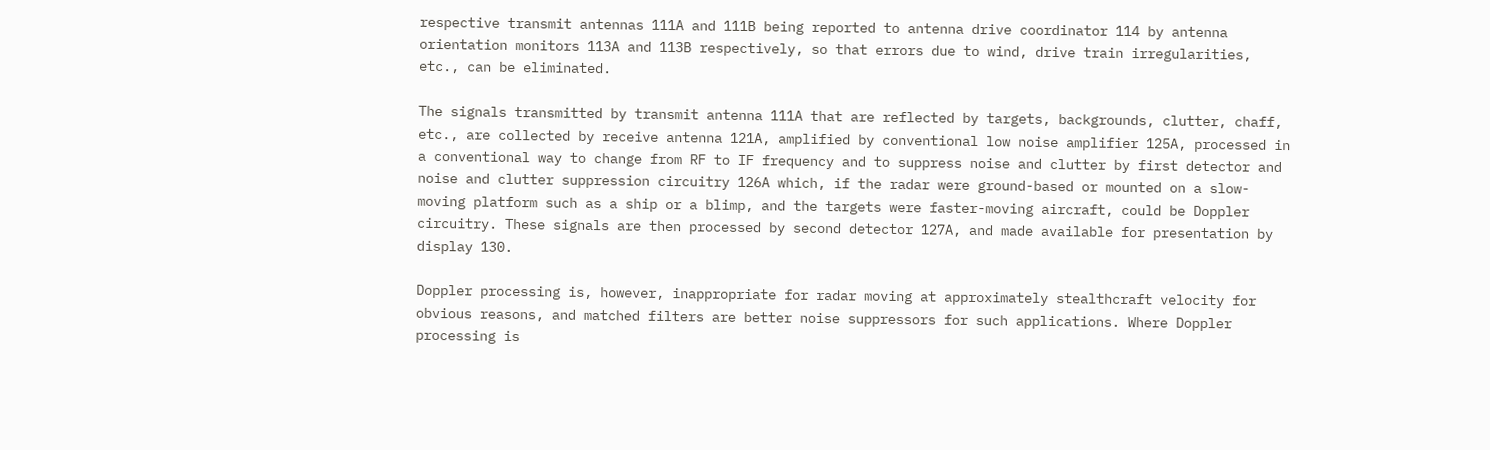respective transmit antennas 111A and 111B being reported to antenna drive coordinator 114 by antenna orientation monitors 113A and 113B respectively, so that errors due to wind, drive train irregularities, etc., can be eliminated.

The signals transmitted by transmit antenna 111A that are reflected by targets, backgrounds, clutter, chaff, etc., are collected by receive antenna 121A, amplified by conventional low noise amplifier 125A, processed in a conventional way to change from RF to IF frequency and to suppress noise and clutter by first detector and noise and clutter suppression circuitry 126A which, if the radar were ground-based or mounted on a slow-moving platform such as a ship or a blimp, and the targets were faster-moving aircraft, could be Doppler circuitry. These signals are then processed by second detector 127A, and made available for presentation by display 130.

Doppler processing is, however, inappropriate for radar moving at approximately stealthcraft velocity for obvious reasons, and matched filters are better noise suppressors for such applications. Where Doppler processing is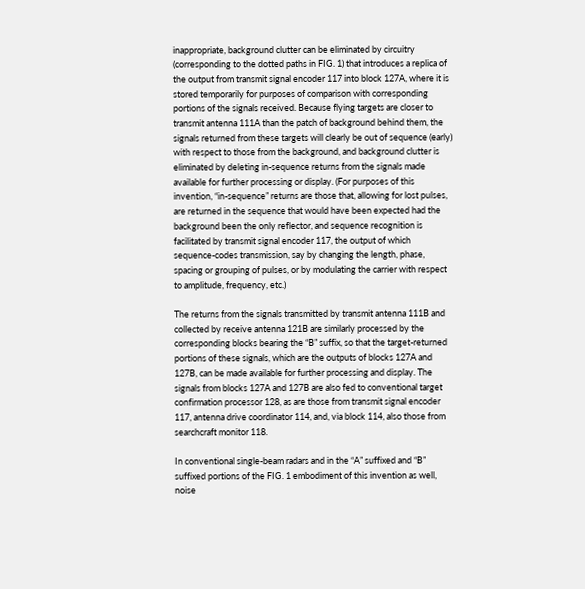inappropriate, background clutter can be eliminated by circuitry (corresponding to the dotted paths in FIG. 1) that introduces a replica of the output from transmit signal encoder 117 into block 127A, where it is stored temporarily for purposes of comparison with corresponding portions of the signals received. Because flying targets are closer to transmit antenna 111A than the patch of background behind them, the signals returned from these targets will clearly be out of sequence (early) with respect to those from the background, and background clutter is eliminated by deleting in-sequence returns from the signals made available for further processing or display. (For purposes of this invention, “in-sequence” returns are those that, allowing for lost pulses, are returned in the sequence that would have been expected had the background been the only reflector, and sequence recognition is facilitated by transmit signal encoder 117, the output of which sequence-codes transmission, say by changing the length, phase, spacing or grouping of pulses, or by modulating the carrier with respect to amplitude, frequency, etc.)

The returns from the signals transmitted by transmit antenna 111B and collected by receive antenna 121B are similarly processed by the corresponding blocks bearing the “B” suffix, so that the target-returned portions of these signals, which are the outputs of blocks 127A and 127B, can be made available for further processing and display. The signals from blocks 127A and 127B are also fed to conventional target confirmation processor 128, as are those from transmit signal encoder 117, antenna drive coordinator 114, and, via block 114, also those from searchcraft monitor 118.

In conventional single-beam radars and in the “A” suffixed and “B” suffixed portions of the FIG. 1 embodiment of this invention as well, noise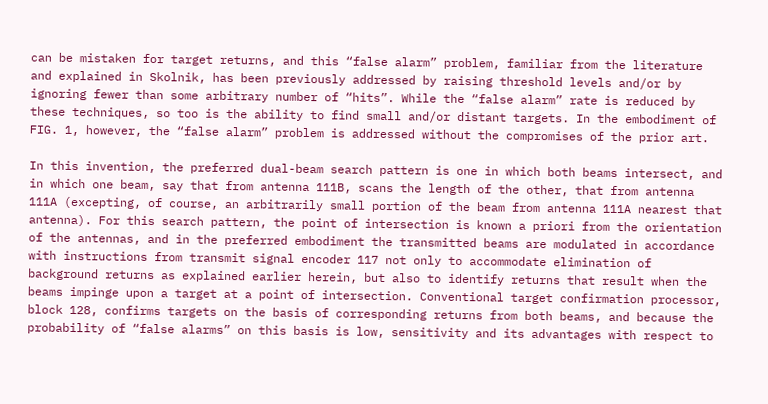can be mistaken for target returns, and this “false alarm” problem, familiar from the literature and explained in Skolnik, has been previously addressed by raising threshold levels and/or by ignoring fewer than some arbitrary number of “hits”. While the “false alarm” rate is reduced by these techniques, so too is the ability to find small and/or distant targets. In the embodiment of FIG. 1, however, the “false alarm” problem is addressed without the compromises of the prior art.

In this invention, the preferred dual-beam search pattern is one in which both beams intersect, and in which one beam, say that from antenna 111B, scans the length of the other, that from antenna 111A (excepting, of course, an arbitrarily small portion of the beam from antenna 111A nearest that antenna). For this search pattern, the point of intersection is known a priori from the orientation of the antennas, and in the preferred embodiment the transmitted beams are modulated in accordance with instructions from transmit signal encoder 117 not only to accommodate elimination of background returns as explained earlier herein, but also to identify returns that result when the beams impinge upon a target at a point of intersection. Conventional target confirmation processor, block 128, confirms targets on the basis of corresponding returns from both beams, and because the probability of “false alarms” on this basis is low, sensitivity and its advantages with respect to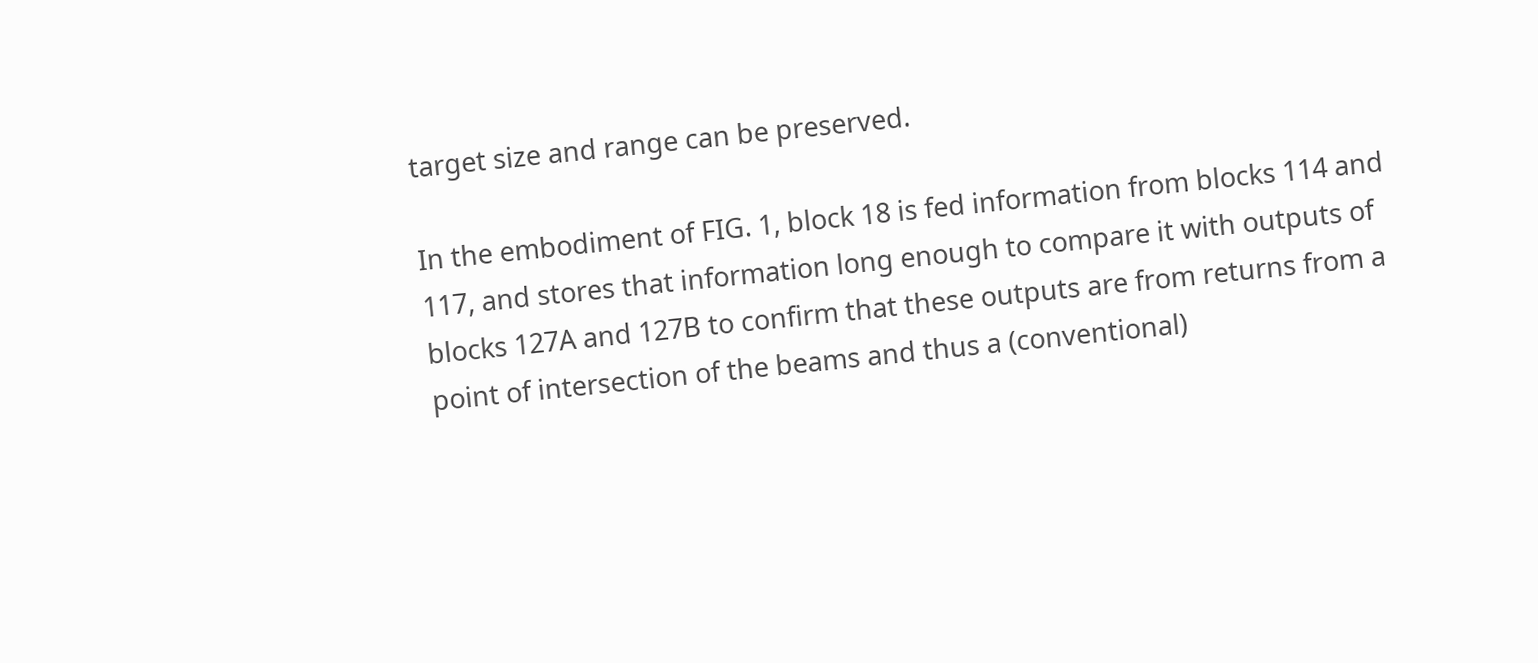target size and range can be preserved.

In the embodiment of FIG. 1, block 18 is fed information from blocks 114 and 117, and stores that information long enough to compare it with outputs of blocks 127A and 127B to confirm that these outputs are from returns from a point of intersection of the beams and thus a (conventional)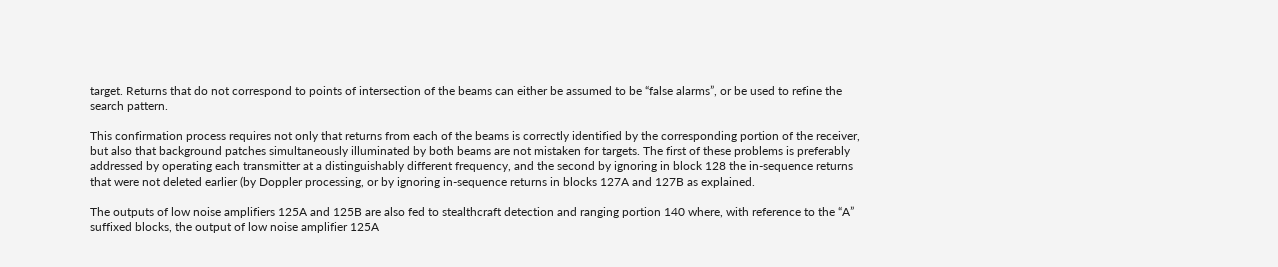target. Returns that do not correspond to points of intersection of the beams can either be assumed to be “false alarms”, or be used to refine the search pattern.

This confirmation process requires not only that returns from each of the beams is correctly identified by the corresponding portion of the receiver, but also that background patches simultaneously illuminated by both beams are not mistaken for targets. The first of these problems is preferably addressed by operating each transmitter at a distinguishably different frequency, and the second by ignoring in block 128 the in-sequence returns that were not deleted earlier (by Doppler processing, or by ignoring in-sequence returns in blocks 127A and 127B as explained.

The outputs of low noise amplifiers 125A and 125B are also fed to stealthcraft detection and ranging portion 140 where, with reference to the “A” suffixed blocks, the output of low noise amplifier 125A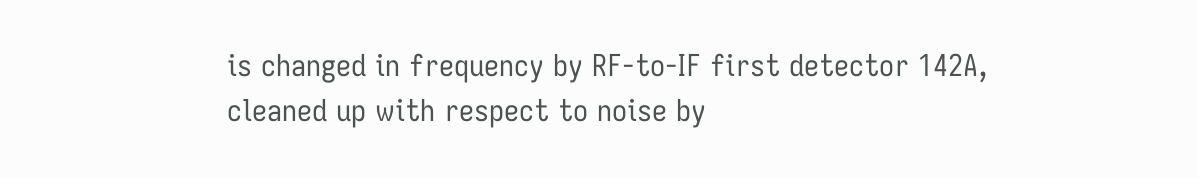is changed in frequency by RF-to-IF first detector 142A, cleaned up with respect to noise by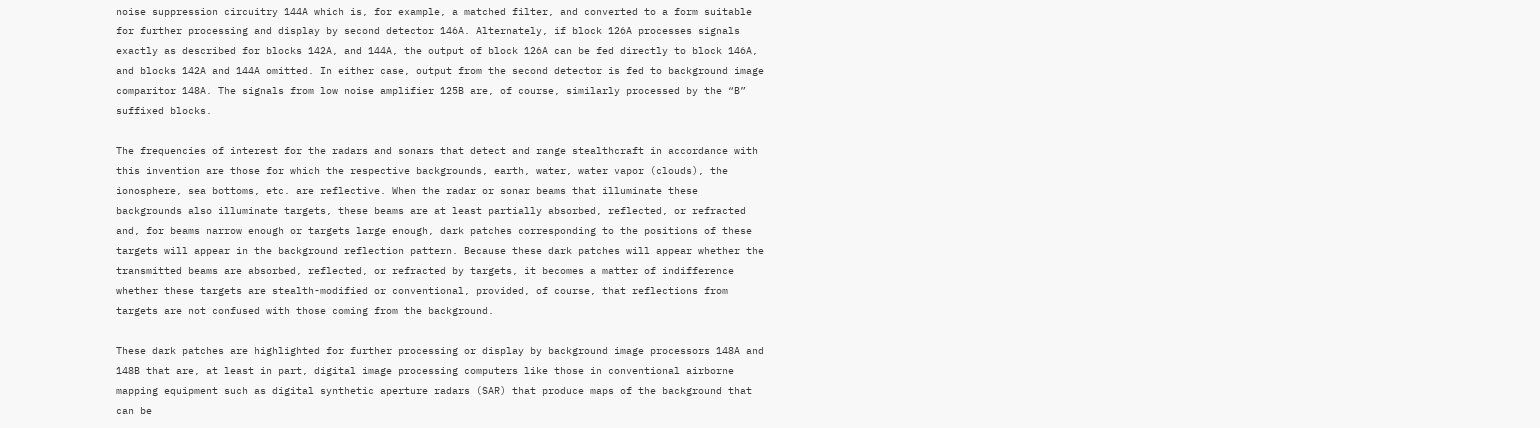noise suppression circuitry 144A which is, for example, a matched filter, and converted to a form suitable for further processing and display by second detector 146A. Alternately, if block 126A processes signals exactly as described for blocks 142A, and 144A, the output of block 126A can be fed directly to block 146A, and blocks 142A and 144A omitted. In either case, output from the second detector is fed to background image comparitor 148A. The signals from low noise amplifier 125B are, of course, similarly processed by the “B” suffixed blocks.

The frequencies of interest for the radars and sonars that detect and range stealthcraft in accordance with this invention are those for which the respective backgrounds, earth, water, water vapor (clouds), the ionosphere, sea bottoms, etc. are reflective. When the radar or sonar beams that illuminate these backgrounds also illuminate targets, these beams are at least partially absorbed, reflected, or refracted and, for beams narrow enough or targets large enough, dark patches corresponding to the positions of these targets will appear in the background reflection pattern. Because these dark patches will appear whether the transmitted beams are absorbed, reflected, or refracted by targets, it becomes a matter of indifference whether these targets are stealth-modified or conventional, provided, of course, that reflections from targets are not confused with those coming from the background.

These dark patches are highlighted for further processing or display by background image processors 148A and 148B that are, at least in part, digital image processing computers like those in conventional airborne mapping equipment such as digital synthetic aperture radars (SAR) that produce maps of the background that can be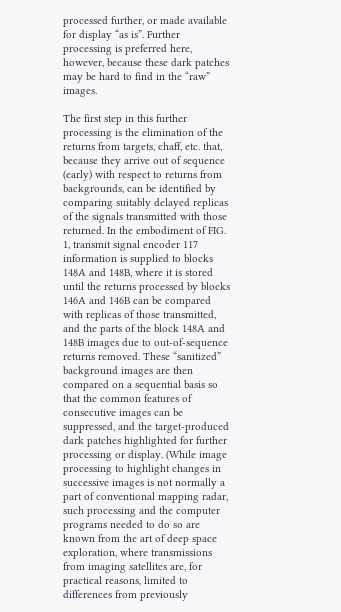processed further, or made available for display “as is”. Further processing is preferred here, however, because these dark patches may be hard to find in the “raw” images.

The first step in this further processing is the elimination of the returns from targets, chaff, etc. that, because they arrive out of sequence (early) with respect to returns from backgrounds, can be identified by comparing suitably delayed replicas of the signals transmitted with those returned. In the embodiment of FIG. 1, transmit signal encoder 117 information is supplied to blocks 148A and 148B, where it is stored until the returns processed by blocks 146A and 146B can be compared with replicas of those transmitted, and the parts of the block 148A and 148B images due to out-of-sequence returns removed. These “sanitized” background images are then compared on a sequential basis so that the common features of consecutive images can be suppressed, and the target-produced dark patches highlighted for further processing or display. (While image processing to highlight changes in successive images is not normally a part of conventional mapping radar, such processing and the computer programs needed to do so are known from the art of deep space exploration, where transmissions from imaging satellites are, for practical reasons, limited to differences from previously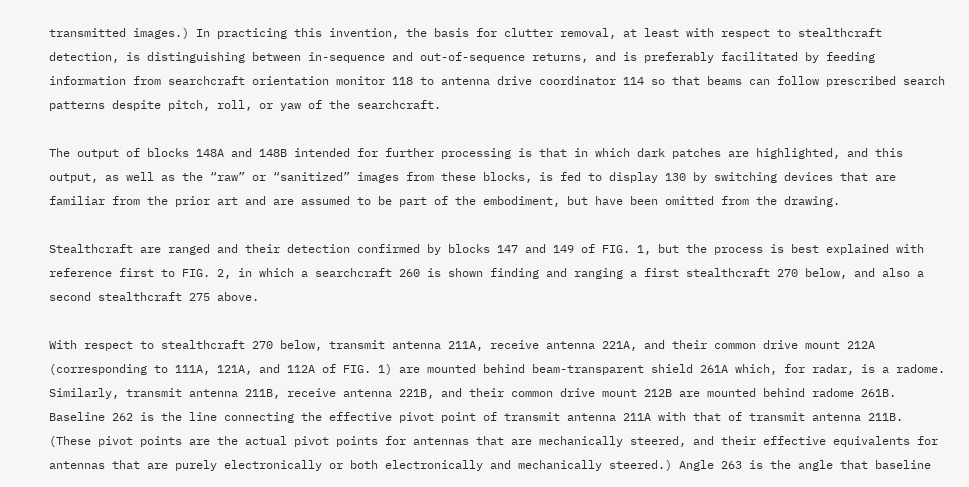transmitted images.) In practicing this invention, the basis for clutter removal, at least with respect to stealthcraft detection, is distinguishing between in-sequence and out-of-sequence returns, and is preferably facilitated by feeding information from searchcraft orientation monitor 118 to antenna drive coordinator 114 so that beams can follow prescribed search patterns despite pitch, roll, or yaw of the searchcraft.

The output of blocks 148A and 148B intended for further processing is that in which dark patches are highlighted, and this output, as well as the “raw” or “sanitized” images from these blocks, is fed to display 130 by switching devices that are familiar from the prior art and are assumed to be part of the embodiment, but have been omitted from the drawing.

Stealthcraft are ranged and their detection confirmed by blocks 147 and 149 of FIG. 1, but the process is best explained with reference first to FIG. 2, in which a searchcraft 260 is shown finding and ranging a first stealthcraft 270 below, and also a second stealthcraft 275 above.

With respect to stealthcraft 270 below, transmit antenna 211A, receive antenna 221A, and their common drive mount 212A (corresponding to 111A, 121A, and 112A of FIG. 1) are mounted behind beam-transparent shield 261A which, for radar, is a radome. Similarly, transmit antenna 211B, receive antenna 221B, and their common drive mount 212B are mounted behind radome 261B. Baseline 262 is the line connecting the effective pivot point of transmit antenna 211A with that of transmit antenna 211B. (These pivot points are the actual pivot points for antennas that are mechanically steered, and their effective equivalents for antennas that are purely electronically or both electronically and mechanically steered.) Angle 263 is the angle that baseline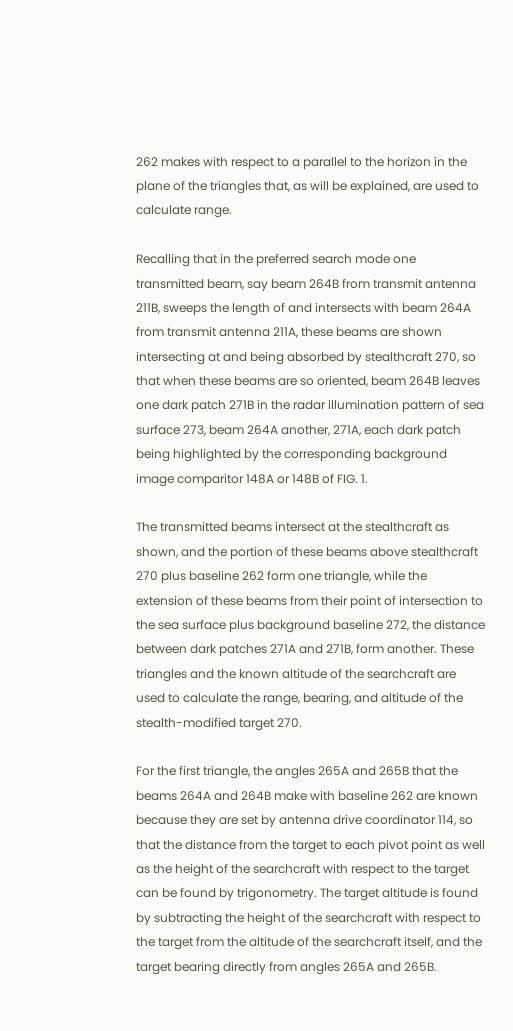262 makes with respect to a parallel to the horizon in the plane of the triangles that, as will be explained, are used to calculate range.

Recalling that in the preferred search mode one transmitted beam, say beam 264B from transmit antenna 211B, sweeps the length of and intersects with beam 264A from transmit antenna 211A, these beams are shown intersecting at and being absorbed by stealthcraft 270, so that when these beams are so oriented, beam 264B leaves one dark patch 271B in the radar illumination pattern of sea surface 273, beam 264A another, 271A, each dark patch being highlighted by the corresponding background image comparitor 148A or 148B of FIG. 1.

The transmitted beams intersect at the stealthcraft as shown, and the portion of these beams above stealthcraft 270 plus baseline 262 form one triangle, while the extension of these beams from their point of intersection to the sea surface plus background baseline 272, the distance between dark patches 271A and 271B, form another. These triangles and the known altitude of the searchcraft are used to calculate the range, bearing, and altitude of the stealth-modified target 270.

For the first triangle, the angles 265A and 265B that the beams 264A and 264B make with baseline 262 are known because they are set by antenna drive coordinator 114, so that the distance from the target to each pivot point as well as the height of the searchcraft with respect to the target can be found by trigonometry. The target altitude is found by subtracting the height of the searchcraft with respect to the target from the altitude of the searchcraft itself, and the target bearing directly from angles 265A and 265B.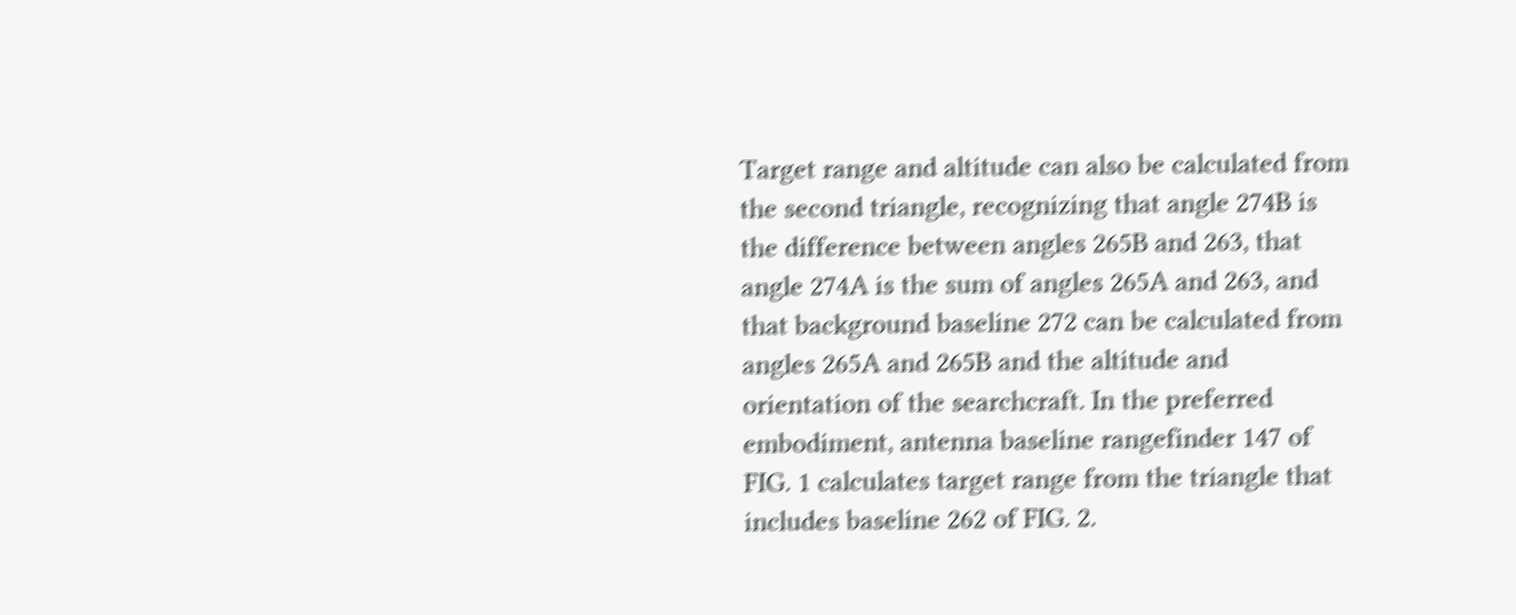Target range and altitude can also be calculated from the second triangle, recognizing that angle 274B is the difference between angles 265B and 263, that angle 274A is the sum of angles 265A and 263, and that background baseline 272 can be calculated from angles 265A and 265B and the altitude and orientation of the searchcraft. In the preferred embodiment, antenna baseline rangefinder 147 of FIG. 1 calculates target range from the triangle that includes baseline 262 of FIG. 2.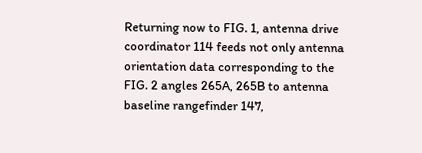Returning now to FIG. 1, antenna drive coordinator 114 feeds not only antenna orientation data corresponding to the FIG. 2 angles 265A, 265B to antenna baseline rangefinder 147,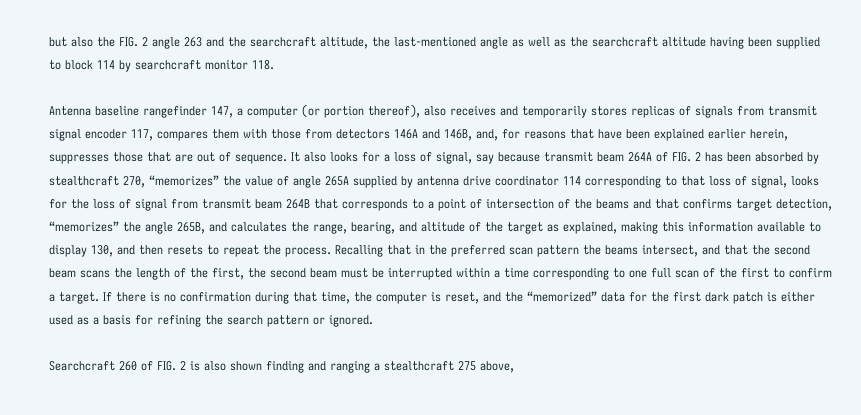but also the FIG. 2 angle 263 and the searchcraft altitude, the last-mentioned angle as well as the searchcraft altitude having been supplied to block 114 by searchcraft monitor 118.

Antenna baseline rangefinder 147, a computer (or portion thereof), also receives and temporarily stores replicas of signals from transmit signal encoder 117, compares them with those from detectors 146A and 146B, and, for reasons that have been explained earlier herein, suppresses those that are out of sequence. It also looks for a loss of signal, say because transmit beam 264A of FIG. 2 has been absorbed by stealthcraft 270, “memorizes” the value of angle 265A supplied by antenna drive coordinator 114 corresponding to that loss of signal, looks for the loss of signal from transmit beam 264B that corresponds to a point of intersection of the beams and that confirms target detection, “memorizes” the angle 265B, and calculates the range, bearing, and altitude of the target as explained, making this information available to display 130, and then resets to repeat the process. Recalling that in the preferred scan pattern the beams intersect, and that the second beam scans the length of the first, the second beam must be interrupted within a time corresponding to one full scan of the first to confirm a target. If there is no confirmation during that time, the computer is reset, and the “memorized” data for the first dark patch is either used as a basis for refining the search pattern or ignored.

Searchcraft 260 of FIG. 2 is also shown finding and ranging a stealthcraft 275 above,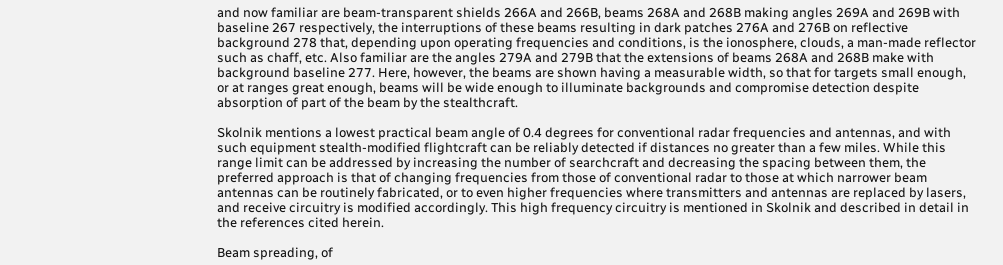and now familiar are beam-transparent shields 266A and 266B, beams 268A and 268B making angles 269A and 269B with baseline 267 respectively, the interruptions of these beams resulting in dark patches 276A and 276B on reflective background 278 that, depending upon operating frequencies and conditions, is the ionosphere, clouds, a man-made reflector such as chaff, etc. Also familiar are the angles 279A and 279B that the extensions of beams 268A and 268B make with background baseline 277. Here, however, the beams are shown having a measurable width, so that for targets small enough, or at ranges great enough, beams will be wide enough to illuminate backgrounds and compromise detection despite absorption of part of the beam by the stealthcraft.

Skolnik mentions a lowest practical beam angle of 0.4 degrees for conventional radar frequencies and antennas, and with such equipment stealth-modified flightcraft can be reliably detected if distances no greater than a few miles. While this range limit can be addressed by increasing the number of searchcraft and decreasing the spacing between them, the preferred approach is that of changing frequencies from those of conventional radar to those at which narrower beam antennas can be routinely fabricated, or to even higher frequencies where transmitters and antennas are replaced by lasers, and receive circuitry is modified accordingly. This high frequency circuitry is mentioned in Skolnik and described in detail in the references cited herein.

Beam spreading, of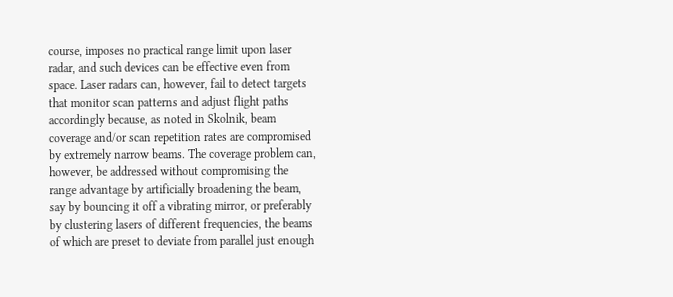course, imposes no practical range limit upon laser radar, and such devices can be effective even from space. Laser radars can, however, fail to detect targets that monitor scan patterns and adjust flight paths accordingly because, as noted in Skolnik, beam coverage and/or scan repetition rates are compromised by extremely narrow beams. The coverage problem can, however, be addressed without compromising the range advantage by artificially broadening the beam, say by bouncing it off a vibrating mirror, or preferably by clustering lasers of different frequencies, the beams of which are preset to deviate from parallel just enough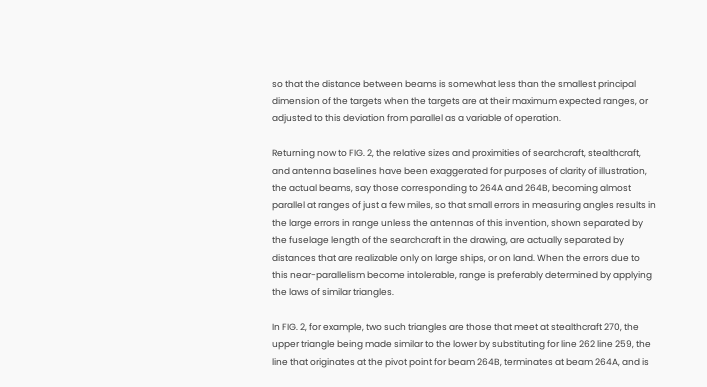so that the distance between beams is somewhat less than the smallest principal dimension of the targets when the targets are at their maximum expected ranges, or adjusted to this deviation from parallel as a variable of operation.

Returning now to FIG. 2, the relative sizes and proximities of searchcraft, stealthcraft, and antenna baselines have been exaggerated for purposes of clarity of illustration, the actual beams, say those corresponding to 264A and 264B, becoming almost parallel at ranges of just a few miles, so that small errors in measuring angles results in the large errors in range unless the antennas of this invention, shown separated by the fuselage length of the searchcraft in the drawing, are actually separated by distances that are realizable only on large ships, or on land. When the errors due to this near-parallelism become intolerable, range is preferably determined by applying the laws of similar triangles.

In FIG. 2, for example, two such triangles are those that meet at stealthcraft 270, the upper triangle being made similar to the lower by substituting for line 262 line 259, the line that originates at the pivot point for beam 264B, terminates at beam 264A, and is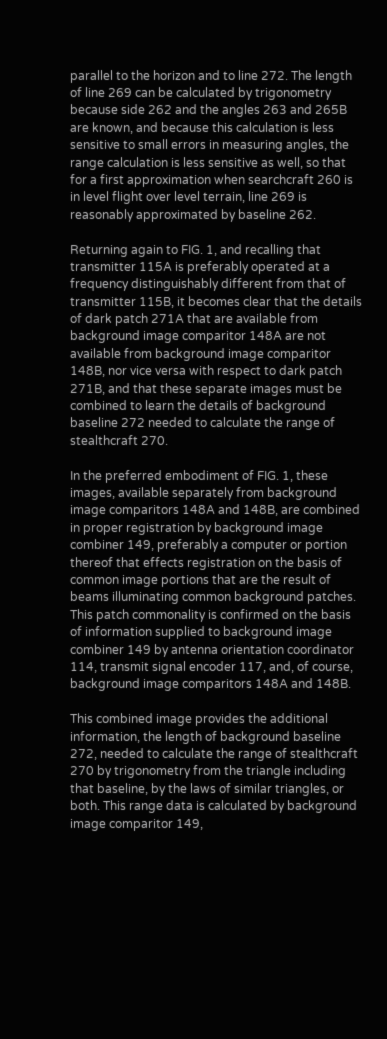parallel to the horizon and to line 272. The length of line 269 can be calculated by trigonometry because side 262 and the angles 263 and 265B are known, and because this calculation is less sensitive to small errors in measuring angles, the range calculation is less sensitive as well, so that for a first approximation when searchcraft 260 is in level flight over level terrain, line 269 is reasonably approximated by baseline 262.

Returning again to FIG. 1, and recalling that transmitter 115A is preferably operated at a frequency distinguishably different from that of transmitter 115B, it becomes clear that the details of dark patch 271A that are available from background image comparitor 148A are not available from background image comparitor 148B, nor vice versa with respect to dark patch 271B, and that these separate images must be combined to learn the details of background baseline 272 needed to calculate the range of stealthcraft 270.

In the preferred embodiment of FIG. 1, these images, available separately from background image comparitors 148A and 148B, are combined in proper registration by background image combiner 149, preferably a computer or portion thereof that effects registration on the basis of common image portions that are the result of beams illuminating common background patches. This patch commonality is confirmed on the basis of information supplied to background image combiner 149 by antenna orientation coordinator 114, transmit signal encoder 117, and, of course, background image comparitors 148A and 148B.

This combined image provides the additional information, the length of background baseline 272, needed to calculate the range of stealthcraft 270 by trigonometry from the triangle including that baseline, by the laws of similar triangles, or both. This range data is calculated by background image comparitor 149,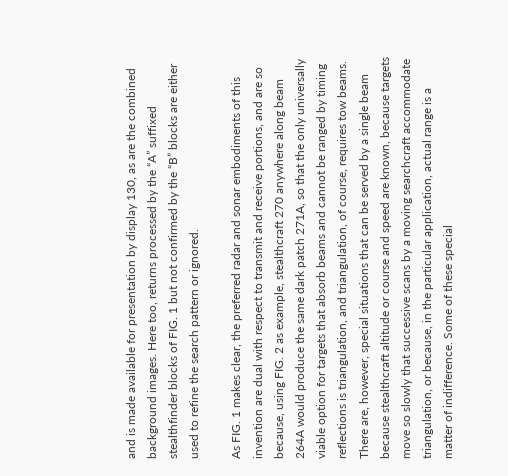and is made available for presentation by display 130, as are the combined background images. Here too, returns processed by the “A” suffixed stealthfinder blocks of FIG. 1 but not confirmed by the “B” blocks are either used to refine the search pattern or ignored.

As FIG. 1 makes clear, the preferred radar and sonar embodiments of this invention are dual with respect to transmit and receive portions, and are so because, using FIG. 2 as example, stealthcraft 270 anywhere along beam 264A would produce the same dark patch 271A, so that the only universally viable option for targets that absorb beams and cannot be ranged by timing reflections is triangulation, and triangulation, of course, requires tow beams. There are, however, special situations that can be served by a single beam because stealthcraft altitude or course and speed are known, because targets move so slowly that successive scans by a moving searchcraft accommodate triangulation, or because, in the particular application, actual range is a matter of indifference. Some of these special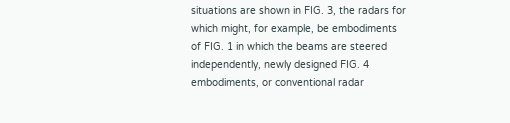situations are shown in FIG. 3, the radars for which might, for example, be embodiments of FIG. 1 in which the beams are steered independently, newly designed FIG. 4 embodiments, or conventional radar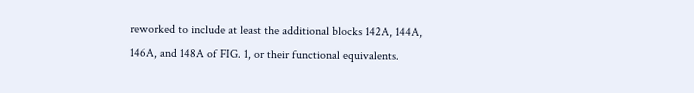reworked to include at least the additional blocks 142A, 144A, 146A, and 148A of FIG. 1, or their functional equivalents.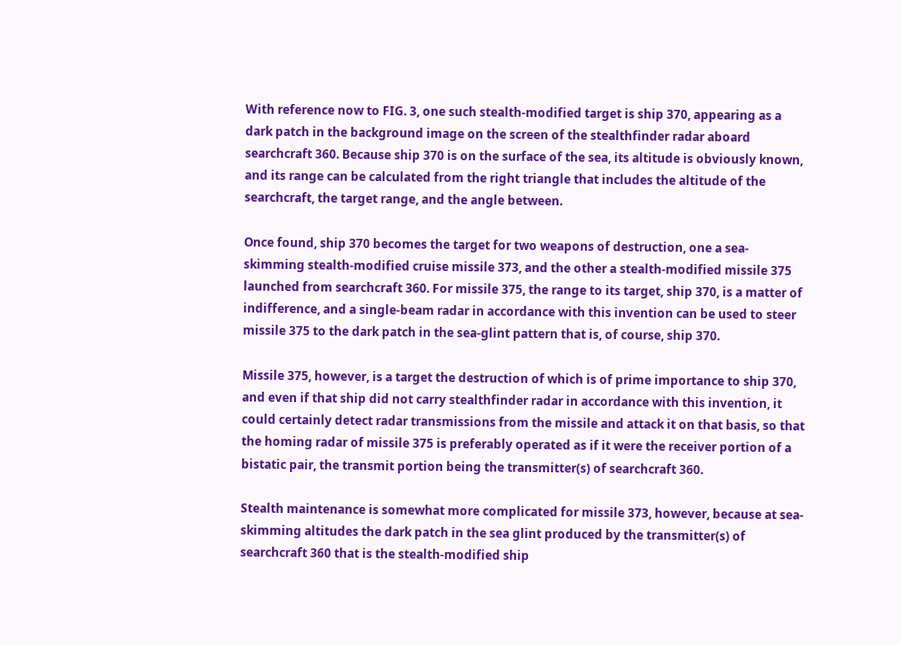With reference now to FIG. 3, one such stealth-modified target is ship 370, appearing as a dark patch in the background image on the screen of the stealthfinder radar aboard searchcraft 360. Because ship 370 is on the surface of the sea, its altitude is obviously known, and its range can be calculated from the right triangle that includes the altitude of the searchcraft, the target range, and the angle between.

Once found, ship 370 becomes the target for two weapons of destruction, one a sea-skimming stealth-modified cruise missile 373, and the other a stealth-modified missile 375 launched from searchcraft 360. For missile 375, the range to its target, ship 370, is a matter of indifference, and a single-beam radar in accordance with this invention can be used to steer missile 375 to the dark patch in the sea-glint pattern that is, of course, ship 370.

Missile 375, however, is a target the destruction of which is of prime importance to ship 370, and even if that ship did not carry stealthfinder radar in accordance with this invention, it could certainly detect radar transmissions from the missile and attack it on that basis, so that the homing radar of missile 375 is preferably operated as if it were the receiver portion of a bistatic pair, the transmit portion being the transmitter(s) of searchcraft 360.

Stealth maintenance is somewhat more complicated for missile 373, however, because at sea-skimming altitudes the dark patch in the sea glint produced by the transmitter(s) of searchcraft 360 that is the stealth-modified ship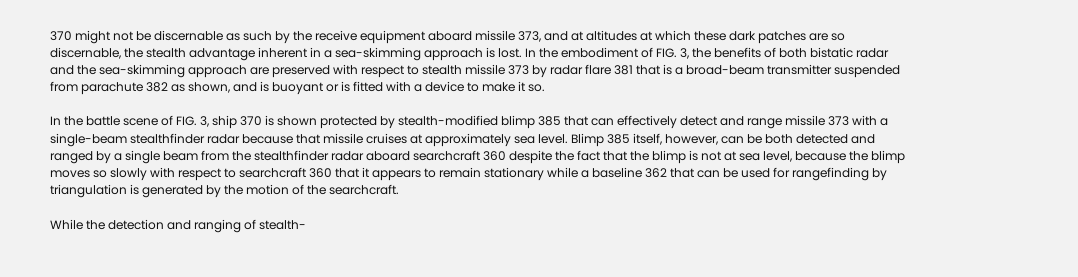370 might not be discernable as such by the receive equipment aboard missile 373, and at altitudes at which these dark patches are so discernable, the stealth advantage inherent in a sea-skimming approach is lost. In the embodiment of FIG. 3, the benefits of both bistatic radar and the sea-skimming approach are preserved with respect to stealth missile 373 by radar flare 381 that is a broad-beam transmitter suspended from parachute 382 as shown, and is buoyant or is fitted with a device to make it so.

In the battle scene of FIG. 3, ship 370 is shown protected by stealth-modified blimp 385 that can effectively detect and range missile 373 with a single-beam stealthfinder radar because that missile cruises at approximately sea level. Blimp 385 itself, however, can be both detected and ranged by a single beam from the stealthfinder radar aboard searchcraft 360 despite the fact that the blimp is not at sea level, because the blimp moves so slowly with respect to searchcraft 360 that it appears to remain stationary while a baseline 362 that can be used for rangefinding by triangulation is generated by the motion of the searchcraft.

While the detection and ranging of stealth-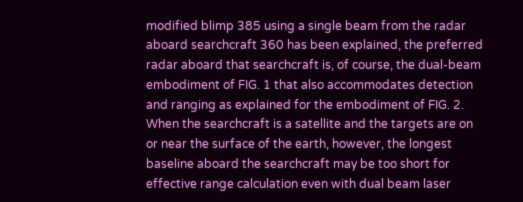modified blimp 385 using a single beam from the radar aboard searchcraft 360 has been explained, the preferred radar aboard that searchcraft is, of course, the dual-beam embodiment of FIG. 1 that also accommodates detection and ranging as explained for the embodiment of FIG. 2. When the searchcraft is a satellite and the targets are on or near the surface of the earth, however, the longest baseline aboard the searchcraft may be too short for effective range calculation even with dual beam laser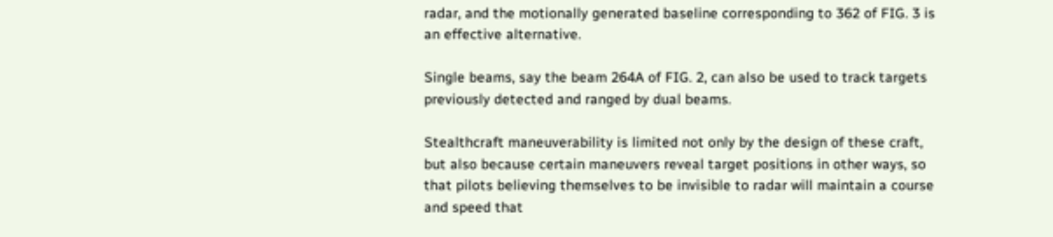radar, and the motionally generated baseline corresponding to 362 of FIG. 3 is an effective alternative.

Single beams, say the beam 264A of FIG. 2, can also be used to track targets previously detected and ranged by dual beams.

Stealthcraft maneuverability is limited not only by the design of these craft, but also because certain maneuvers reveal target positions in other ways, so that pilots believing themselves to be invisible to radar will maintain a course and speed that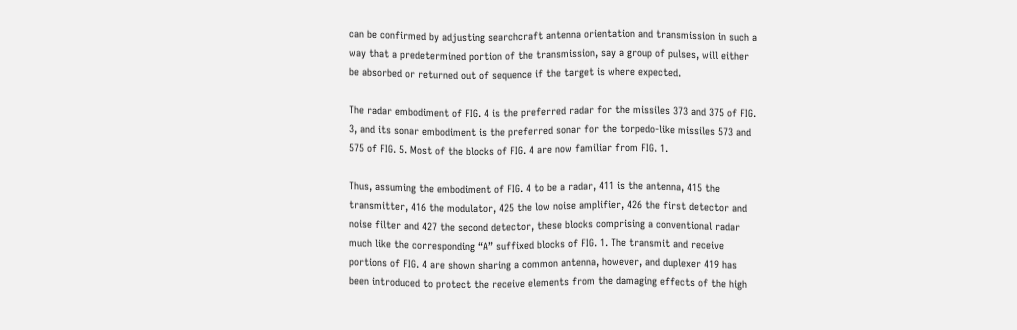can be confirmed by adjusting searchcraft antenna orientation and transmission in such a way that a predetermined portion of the transmission, say a group of pulses, will either be absorbed or returned out of sequence if the target is where expected.

The radar embodiment of FIG. 4 is the preferred radar for the missiles 373 and 375 of FIG. 3, and its sonar embodiment is the preferred sonar for the torpedo-like missiles 573 and 575 of FIG. 5. Most of the blocks of FIG. 4 are now familiar from FIG. 1.

Thus, assuming the embodiment of FIG. 4 to be a radar, 411 is the antenna, 415 the transmitter, 416 the modulator, 425 the low noise amplifier, 426 the first detector and noise filter and 427 the second detector, these blocks comprising a conventional radar much like the corresponding “A” suffixed blocks of FIG. 1. The transmit and receive portions of FIG. 4 are shown sharing a common antenna, however, and duplexer 419 has been introduced to protect the receive elements from the damaging effects of the high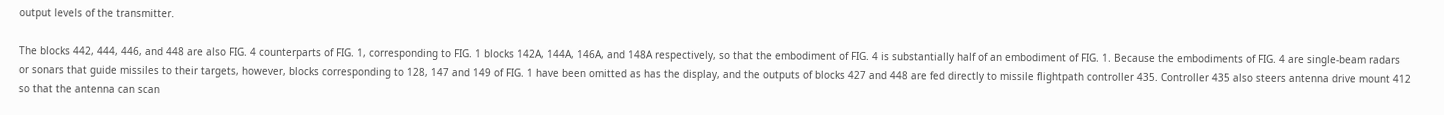output levels of the transmitter.

The blocks 442, 444, 446, and 448 are also FIG. 4 counterparts of FIG. 1, corresponding to FIG. 1 blocks 142A, 144A, 146A, and 148A respectively, so that the embodiment of FIG. 4 is substantially half of an embodiment of FIG. 1. Because the embodiments of FIG. 4 are single-beam radars or sonars that guide missiles to their targets, however, blocks corresponding to 128, 147 and 149 of FIG. 1 have been omitted as has the display, and the outputs of blocks 427 and 448 are fed directly to missile flightpath controller 435. Controller 435 also steers antenna drive mount 412 so that the antenna can scan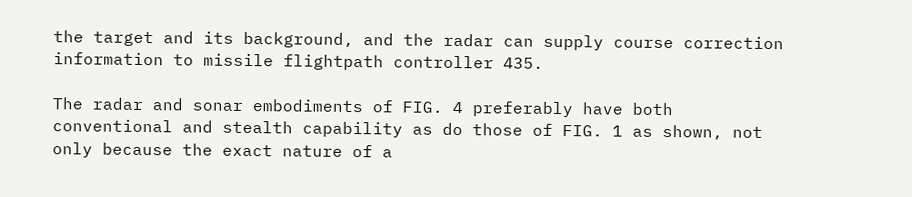the target and its background, and the radar can supply course correction information to missile flightpath controller 435.

The radar and sonar embodiments of FIG. 4 preferably have both conventional and stealth capability as do those of FIG. 1 as shown, not only because the exact nature of a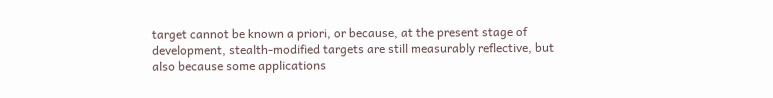target cannot be known a priori, or because, at the present stage of development, stealth-modified targets are still measurably reflective, but also because some applications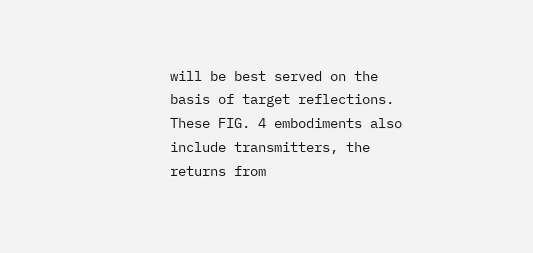will be best served on the basis of target reflections. These FIG. 4 embodiments also include transmitters, the returns from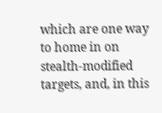which are one way to home in on stealth-modified targets, and, in this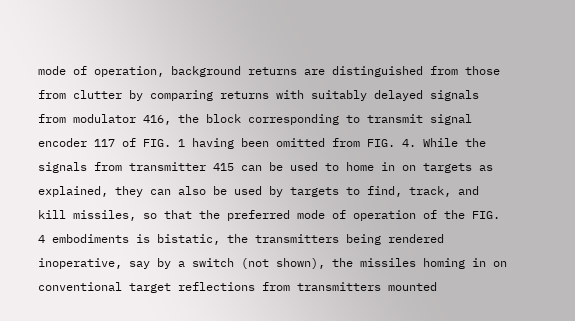mode of operation, background returns are distinguished from those from clutter by comparing returns with suitably delayed signals from modulator 416, the block corresponding to transmit signal encoder 117 of FIG. 1 having been omitted from FIG. 4. While the signals from transmitter 415 can be used to home in on targets as explained, they can also be used by targets to find, track, and kill missiles, so that the preferred mode of operation of the FIG. 4 embodiments is bistatic, the transmitters being rendered inoperative, say by a switch (not shown), the missiles homing in on conventional target reflections from transmitters mounted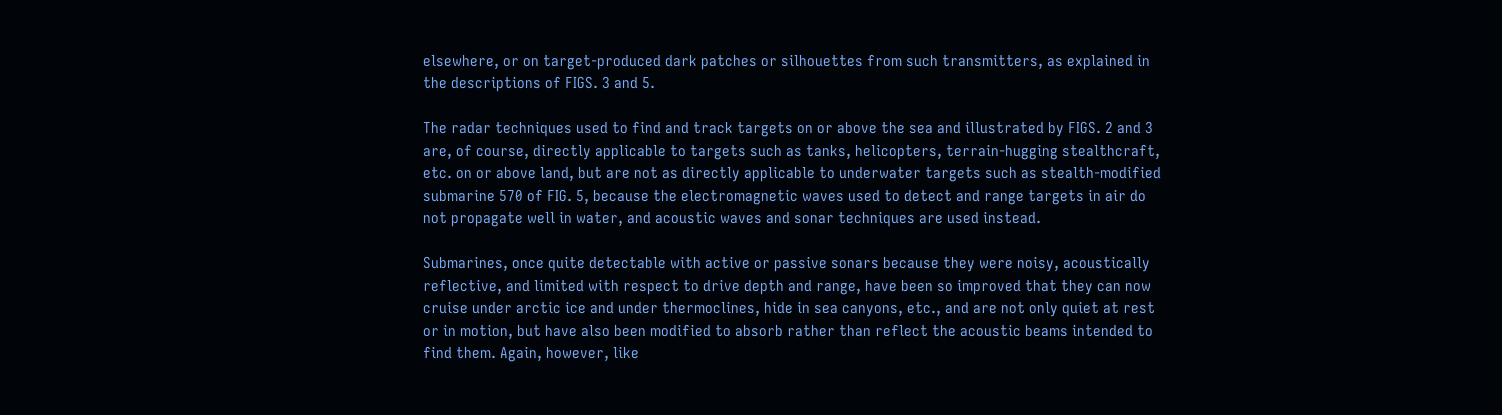elsewhere, or on target-produced dark patches or silhouettes from such transmitters, as explained in the descriptions of FIGS. 3 and 5.

The radar techniques used to find and track targets on or above the sea and illustrated by FIGS. 2 and 3 are, of course, directly applicable to targets such as tanks, helicopters, terrain-hugging stealthcraft, etc. on or above land, but are not as directly applicable to underwater targets such as stealth-modified submarine 570 of FIG. 5, because the electromagnetic waves used to detect and range targets in air do not propagate well in water, and acoustic waves and sonar techniques are used instead.

Submarines, once quite detectable with active or passive sonars because they were noisy, acoustically reflective, and limited with respect to drive depth and range, have been so improved that they can now cruise under arctic ice and under thermoclines, hide in sea canyons, etc., and are not only quiet at rest or in motion, but have also been modified to absorb rather than reflect the acoustic beams intended to find them. Again, however, like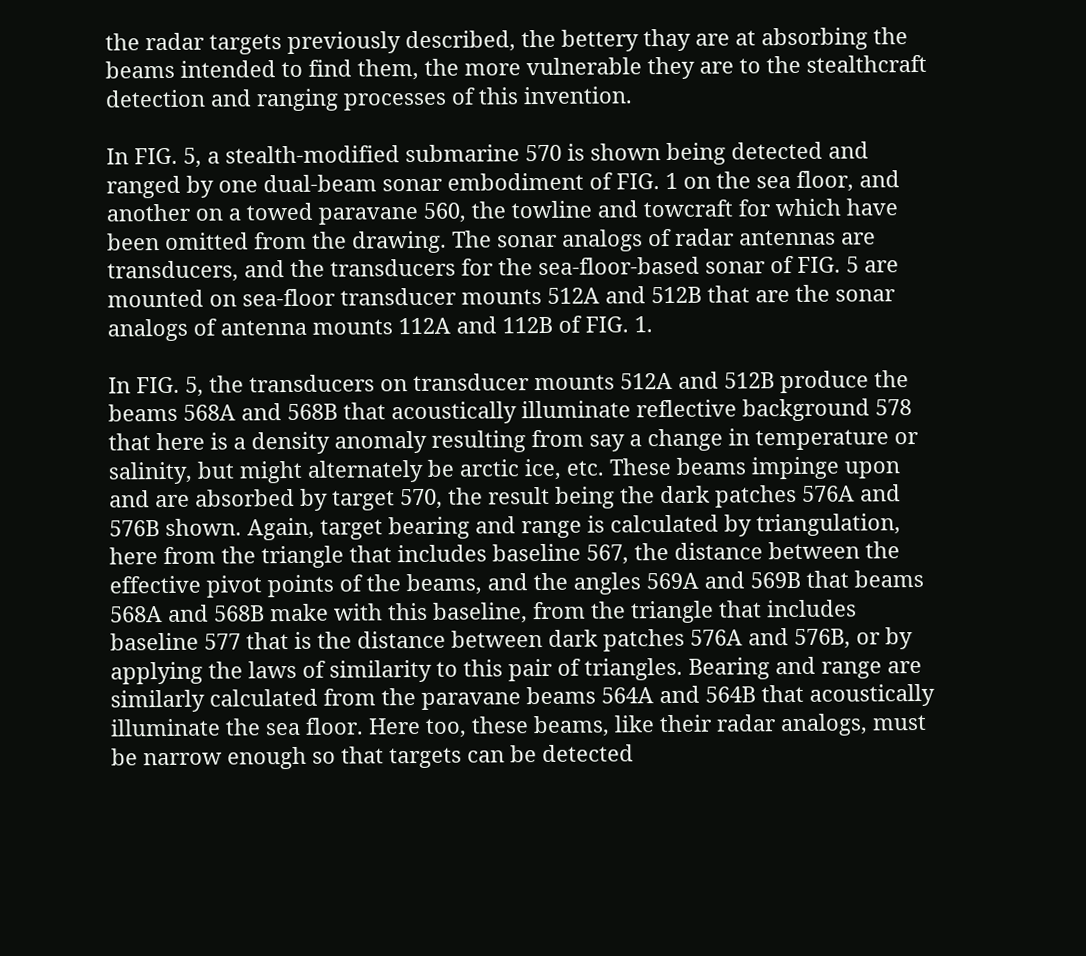the radar targets previously described, the bettery thay are at absorbing the beams intended to find them, the more vulnerable they are to the stealthcraft detection and ranging processes of this invention.

In FIG. 5, a stealth-modified submarine 570 is shown being detected and ranged by one dual-beam sonar embodiment of FIG. 1 on the sea floor, and another on a towed paravane 560, the towline and towcraft for which have been omitted from the drawing. The sonar analogs of radar antennas are transducers, and the transducers for the sea-floor-based sonar of FIG. 5 are mounted on sea-floor transducer mounts 512A and 512B that are the sonar analogs of antenna mounts 112A and 112B of FIG. 1.

In FIG. 5, the transducers on transducer mounts 512A and 512B produce the beams 568A and 568B that acoustically illuminate reflective background 578 that here is a density anomaly resulting from say a change in temperature or salinity, but might alternately be arctic ice, etc. These beams impinge upon and are absorbed by target 570, the result being the dark patches 576A and 576B shown. Again, target bearing and range is calculated by triangulation, here from the triangle that includes baseline 567, the distance between the effective pivot points of the beams, and the angles 569A and 569B that beams 568A and 568B make with this baseline, from the triangle that includes baseline 577 that is the distance between dark patches 576A and 576B, or by applying the laws of similarity to this pair of triangles. Bearing and range are similarly calculated from the paravane beams 564A and 564B that acoustically illuminate the sea floor. Here too, these beams, like their radar analogs, must be narrow enough so that targets can be detected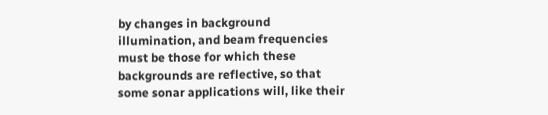by changes in background illumination, and beam frequencies must be those for which these backgrounds are reflective, so that some sonar applications will, like their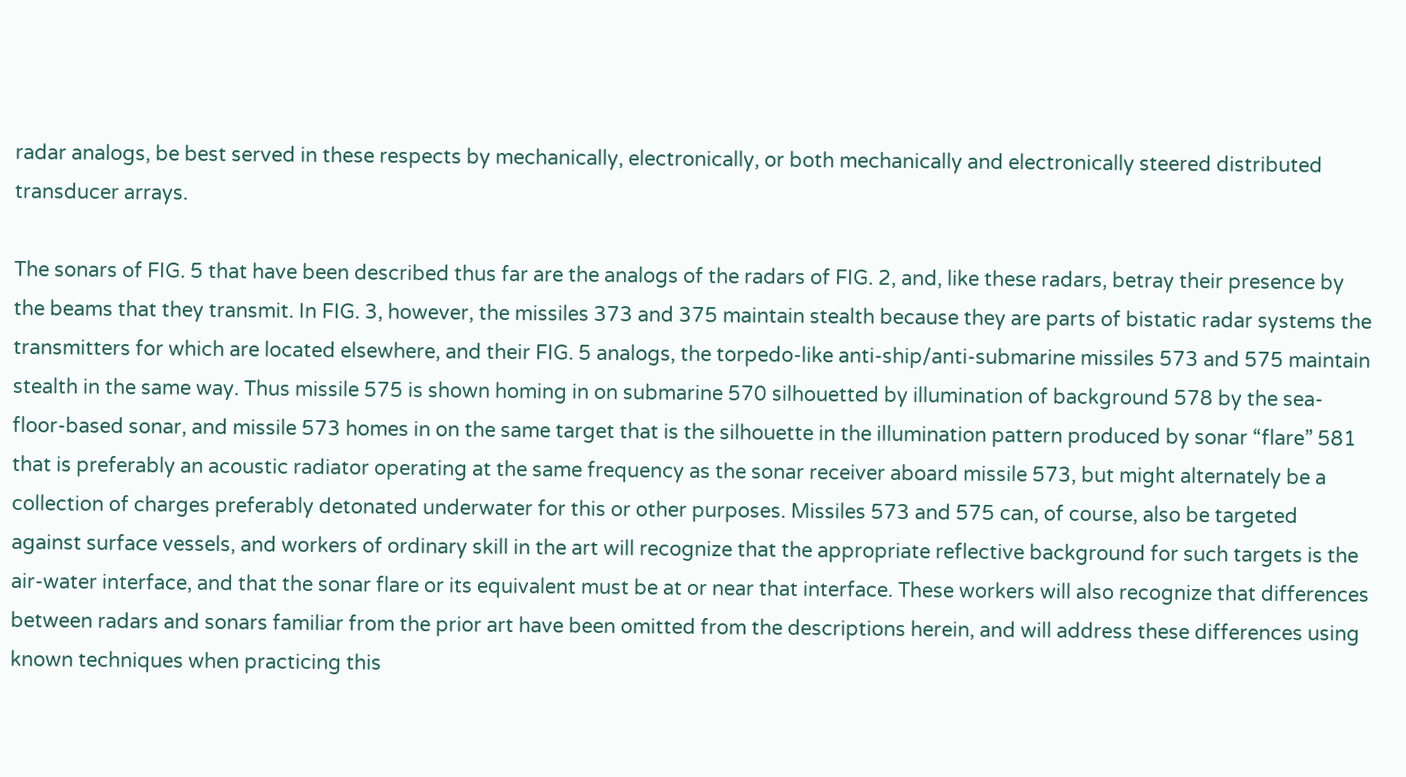radar analogs, be best served in these respects by mechanically, electronically, or both mechanically and electronically steered distributed transducer arrays.

The sonars of FIG. 5 that have been described thus far are the analogs of the radars of FIG. 2, and, like these radars, betray their presence by the beams that they transmit. In FIG. 3, however, the missiles 373 and 375 maintain stealth because they are parts of bistatic radar systems the transmitters for which are located elsewhere, and their FIG. 5 analogs, the torpedo-like anti-ship/anti-submarine missiles 573 and 575 maintain stealth in the same way. Thus missile 575 is shown homing in on submarine 570 silhouetted by illumination of background 578 by the sea-floor-based sonar, and missile 573 homes in on the same target that is the silhouette in the illumination pattern produced by sonar “flare” 581 that is preferably an acoustic radiator operating at the same frequency as the sonar receiver aboard missile 573, but might alternately be a collection of charges preferably detonated underwater for this or other purposes. Missiles 573 and 575 can, of course, also be targeted against surface vessels, and workers of ordinary skill in the art will recognize that the appropriate reflective background for such targets is the air-water interface, and that the sonar flare or its equivalent must be at or near that interface. These workers will also recognize that differences between radars and sonars familiar from the prior art have been omitted from the descriptions herein, and will address these differences using known techniques when practicing this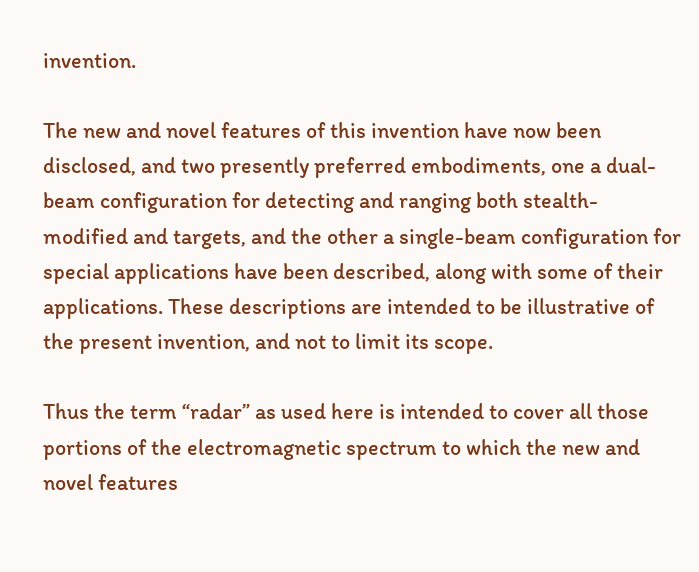invention.

The new and novel features of this invention have now been disclosed, and two presently preferred embodiments, one a dual-beam configuration for detecting and ranging both stealth-modified and targets, and the other a single-beam configuration for special applications have been described, along with some of their applications. These descriptions are intended to be illustrative of the present invention, and not to limit its scope.

Thus the term “radar” as used here is intended to cover all those portions of the electromagnetic spectrum to which the new and novel features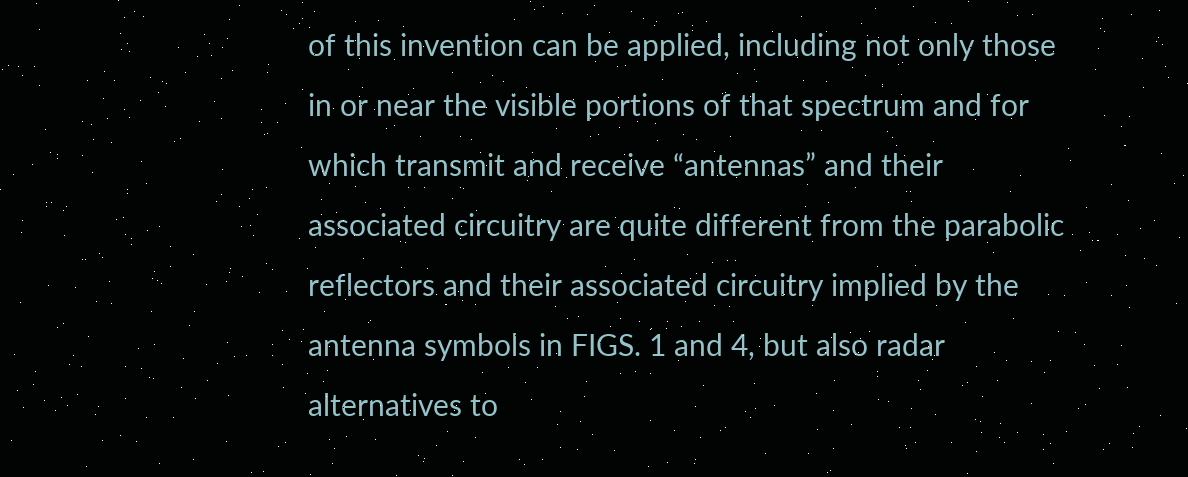of this invention can be applied, including not only those in or near the visible portions of that spectrum and for which transmit and receive “antennas” and their associated circuitry are quite different from the parabolic reflectors and their associated circuitry implied by the antenna symbols in FIGS. 1 and 4, but also radar alternatives to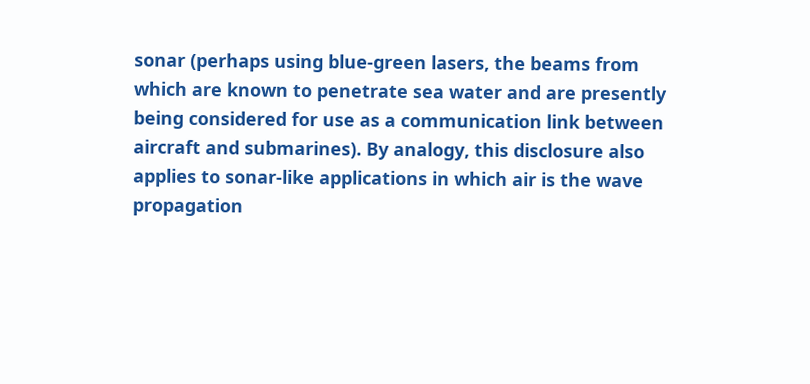sonar (perhaps using blue-green lasers, the beams from which are known to penetrate sea water and are presently being considered for use as a communication link between aircraft and submarines). By analogy, this disclosure also applies to sonar-like applications in which air is the wave propagation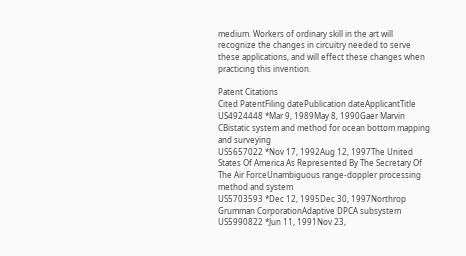medium. Workers of ordinary skill in the art will recognize the changes in circuitry needed to serve these applications, and will effect these changes when practicing this invention.

Patent Citations
Cited PatentFiling datePublication dateApplicantTitle
US4924448 *Mar 9, 1989May 8, 1990Gaer Marvin CBistatic system and method for ocean bottom mapping and surveying
US5657022 *Nov 17, 1992Aug 12, 1997The United States Of America As Represented By The Secretary Of The Air ForceUnambiguous range-doppler processing method and system
US5703593 *Dec 12, 1995Dec 30, 1997Northrop Grumman CorporationAdaptive DPCA subsystem
US5990822 *Jun 11, 1991Nov 23,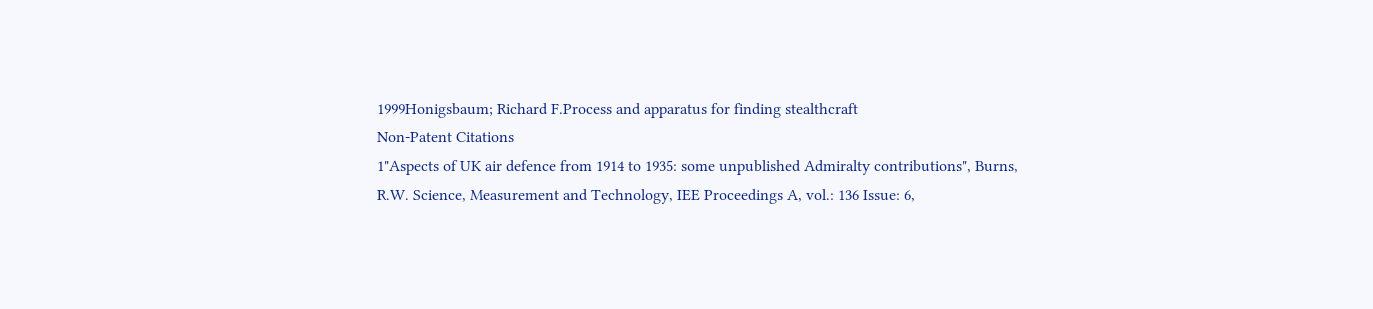1999Honigsbaum; Richard F.Process and apparatus for finding stealthcraft
Non-Patent Citations
1"Aspects of UK air defence from 1914 to 1935: some unpublished Admiralty contributions", Burns, R.W. Science, Measurement and Technology, IEE Proceedings A, vol.: 136 Issue: 6,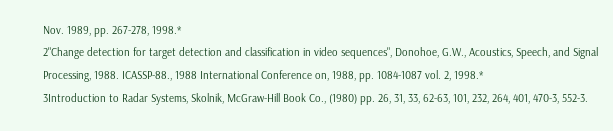Nov. 1989, pp. 267-278, 1998.*
2"Change detection for target detection and classification in video sequences", Donohoe, G.W., Acoustics, Speech, and Signal Processing, 1988. ICASSP-88., 1988 International Conference on, 1988, pp. 1084-1087 vol. 2, 1998.*
3Introduction to Radar Systems, Skolnik, McGraw-Hill Book Co., (1980) pp. 26, 31, 33, 62-63, 101, 232, 264, 401, 470-3, 552-3.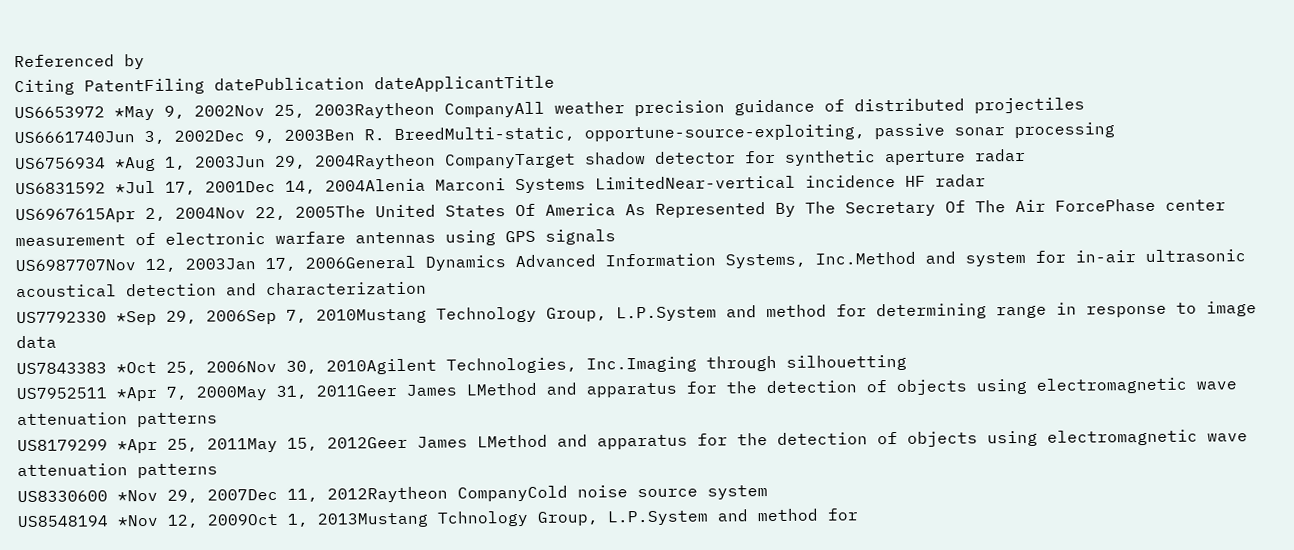Referenced by
Citing PatentFiling datePublication dateApplicantTitle
US6653972 *May 9, 2002Nov 25, 2003Raytheon CompanyAll weather precision guidance of distributed projectiles
US6661740Jun 3, 2002Dec 9, 2003Ben R. BreedMulti-static, opportune-source-exploiting, passive sonar processing
US6756934 *Aug 1, 2003Jun 29, 2004Raytheon CompanyTarget shadow detector for synthetic aperture radar
US6831592 *Jul 17, 2001Dec 14, 2004Alenia Marconi Systems LimitedNear-vertical incidence HF radar
US6967615Apr 2, 2004Nov 22, 2005The United States Of America As Represented By The Secretary Of The Air ForcePhase center measurement of electronic warfare antennas using GPS signals
US6987707Nov 12, 2003Jan 17, 2006General Dynamics Advanced Information Systems, Inc.Method and system for in-air ultrasonic acoustical detection and characterization
US7792330 *Sep 29, 2006Sep 7, 2010Mustang Technology Group, L.P.System and method for determining range in response to image data
US7843383 *Oct 25, 2006Nov 30, 2010Agilent Technologies, Inc.Imaging through silhouetting
US7952511 *Apr 7, 2000May 31, 2011Geer James LMethod and apparatus for the detection of objects using electromagnetic wave attenuation patterns
US8179299 *Apr 25, 2011May 15, 2012Geer James LMethod and apparatus for the detection of objects using electromagnetic wave attenuation patterns
US8330600 *Nov 29, 2007Dec 11, 2012Raytheon CompanyCold noise source system
US8548194 *Nov 12, 2009Oct 1, 2013Mustang Tchnology Group, L.P.System and method for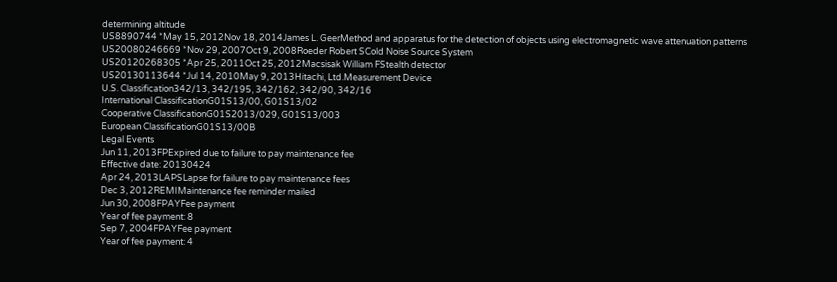determining altitude
US8890744 *May 15, 2012Nov 18, 2014James L. GeerMethod and apparatus for the detection of objects using electromagnetic wave attenuation patterns
US20080246669 *Nov 29, 2007Oct 9, 2008Roeder Robert SCold Noise Source System
US20120268305 *Apr 25, 2011Oct 25, 2012Macsisak William FStealth detector
US20130113644 *Jul 14, 2010May 9, 2013Hitachi, Ltd.Measurement Device
U.S. Classification342/13, 342/195, 342/162, 342/90, 342/16
International ClassificationG01S13/00, G01S13/02
Cooperative ClassificationG01S2013/029, G01S13/003
European ClassificationG01S13/00B
Legal Events
Jun 11, 2013FPExpired due to failure to pay maintenance fee
Effective date: 20130424
Apr 24, 2013LAPSLapse for failure to pay maintenance fees
Dec 3, 2012REMIMaintenance fee reminder mailed
Jun 30, 2008FPAYFee payment
Year of fee payment: 8
Sep 7, 2004FPAYFee payment
Year of fee payment: 4